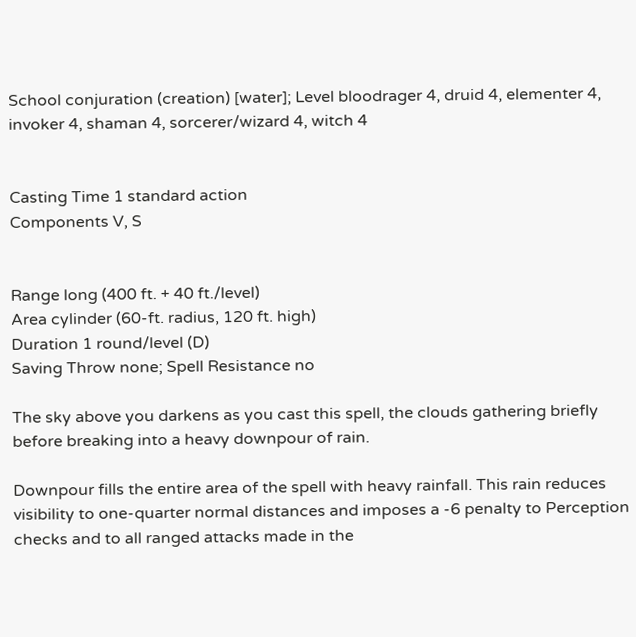School conjuration (creation) [water]; Level bloodrager 4, druid 4, elementer 4, invoker 4, shaman 4, sorcerer/wizard 4, witch 4


Casting Time 1 standard action
Components V, S


Range long (400 ft. + 40 ft./level)
Area cylinder (60-ft. radius, 120 ft. high)
Duration 1 round/level (D)
Saving Throw none; Spell Resistance no

The sky above you darkens as you cast this spell, the clouds gathering briefly before breaking into a heavy downpour of rain.

Downpour fills the entire area of the spell with heavy rainfall. This rain reduces visibility to one-quarter normal distances and imposes a -6 penalty to Perception checks and to all ranged attacks made in the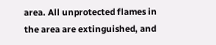area. All unprotected flames in the area are extinguished, and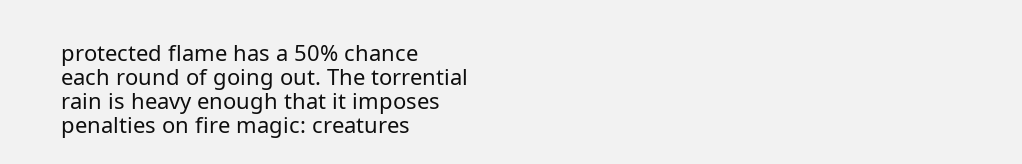protected flame has a 50% chance each round of going out. The torrential rain is heavy enough that it imposes penalties on fire magic: creatures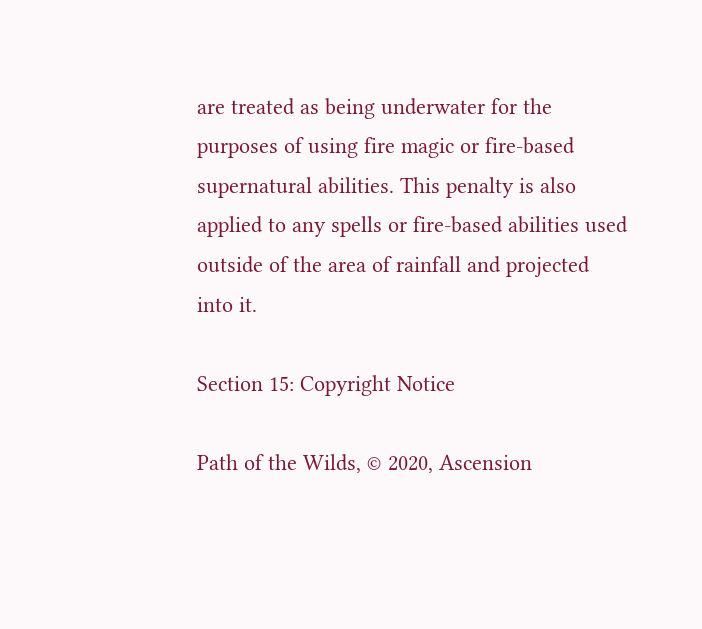are treated as being underwater for the purposes of using fire magic or fire-based supernatural abilities. This penalty is also applied to any spells or fire-based abilities used outside of the area of rainfall and projected into it.

Section 15: Copyright Notice

Path of the Wilds, © 2020, Ascension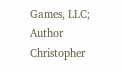Games, LLC; Author Christopher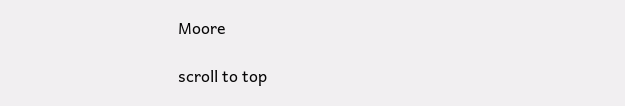Moore

scroll to top